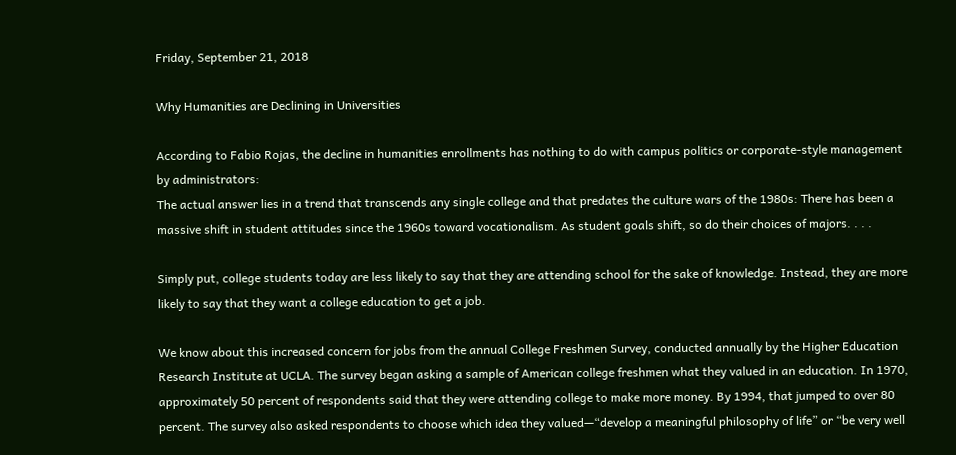Friday, September 21, 2018

Why Humanities are Declining in Universities

According to Fabio Rojas, the decline in humanities enrollments has nothing to do with campus politics or corporate-style management by administrators:
The actual answer lies in a trend that transcends any single college and that predates the culture wars of the 1980s: There has been a massive shift in student attitudes since the 1960s toward vocationalism. As student goals shift, so do their choices of majors. . . .

Simply put, college students today are less likely to say that they are attending school for the sake of knowledge. Instead, they are more likely to say that they want a college education to get a job.

We know about this increased concern for jobs from the annual College Freshmen Survey, conducted annually by the Higher Education Research Institute at UCLA. The survey began asking a sample of American college freshmen what they valued in an education. In 1970, approximately 50 percent of respondents said that they were attending college to make more money. By 1994, that jumped to over 80 percent. The survey also asked respondents to choose which idea they valued—“develop a meaningful philosophy of life” or “be very well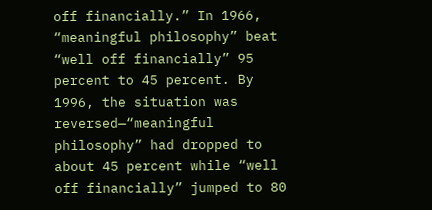off financially.” In 1966, “meaningful philosophy” beat “well off financially” 95 percent to 45 percent. By 1996, the situation was reversed—“meaningful philosophy” had dropped to about 45 percent while “well off financially” jumped to 80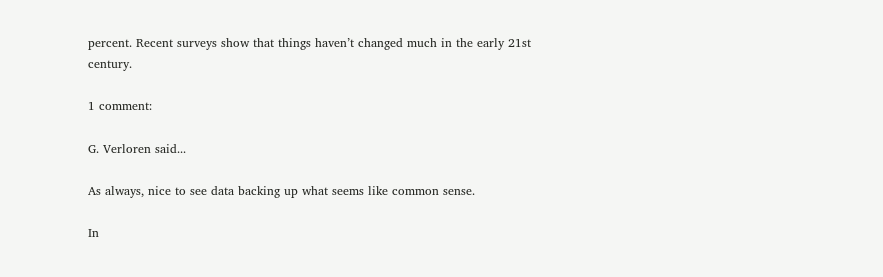percent. Recent surveys show that things haven’t changed much in the early 21st century.

1 comment:

G. Verloren said...

As always, nice to see data backing up what seems like common sense.

In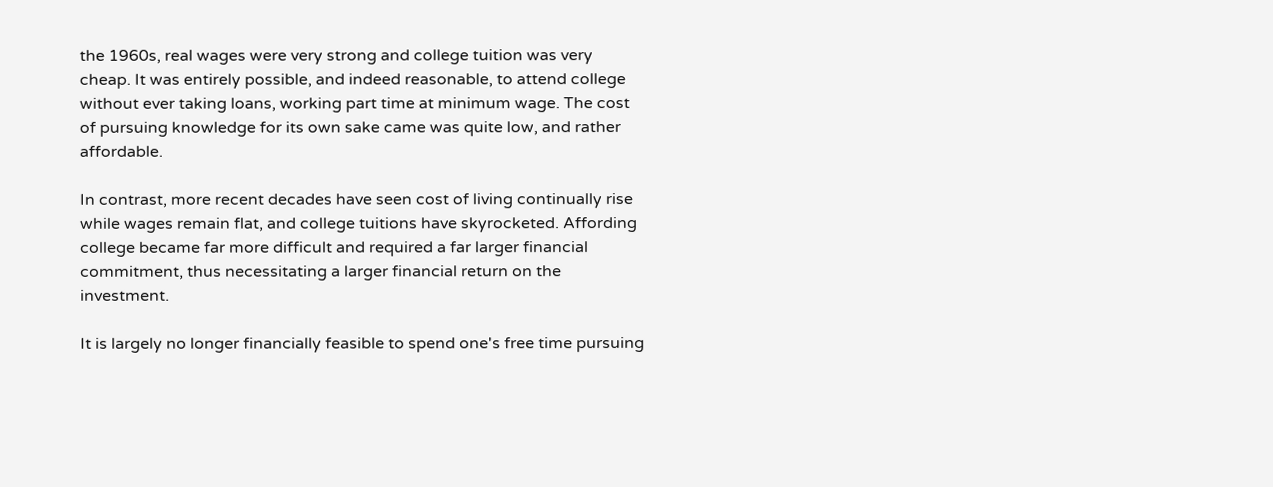the 1960s, real wages were very strong and college tuition was very cheap. It was entirely possible, and indeed reasonable, to attend college without ever taking loans, working part time at minimum wage. The cost of pursuing knowledge for its own sake came was quite low, and rather affordable.

In contrast, more recent decades have seen cost of living continually rise while wages remain flat, and college tuitions have skyrocketed. Affording college became far more difficult and required a far larger financial commitment, thus necessitating a larger financial return on the investment.

It is largely no longer financially feasible to spend one's free time pursuing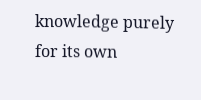knowledge purely for its own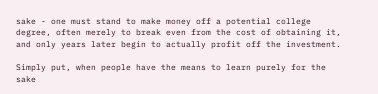sake - one must stand to make money off a potential college degree, often merely to break even from the cost of obtaining it, and only years later begin to actually profit off the investment.

Simply put, when people have the means to learn purely for the sake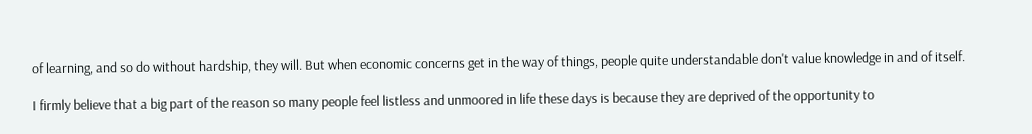of learning, and so do without hardship, they will. But when economic concerns get in the way of things, people quite understandable don't value knowledge in and of itself.

I firmly believe that a big part of the reason so many people feel listless and unmoored in life these days is because they are deprived of the opportunity to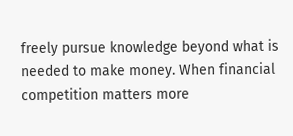freely pursue knowledge beyond what is needed to make money. When financial competition matters more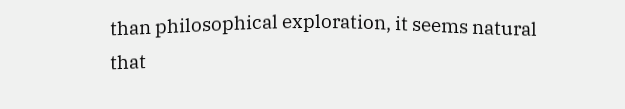than philosophical exploration, it seems natural that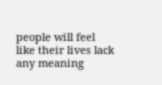people will feel like their lives lack any meaning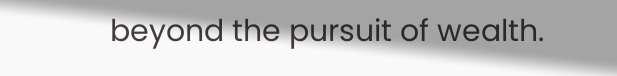beyond the pursuit of wealth.